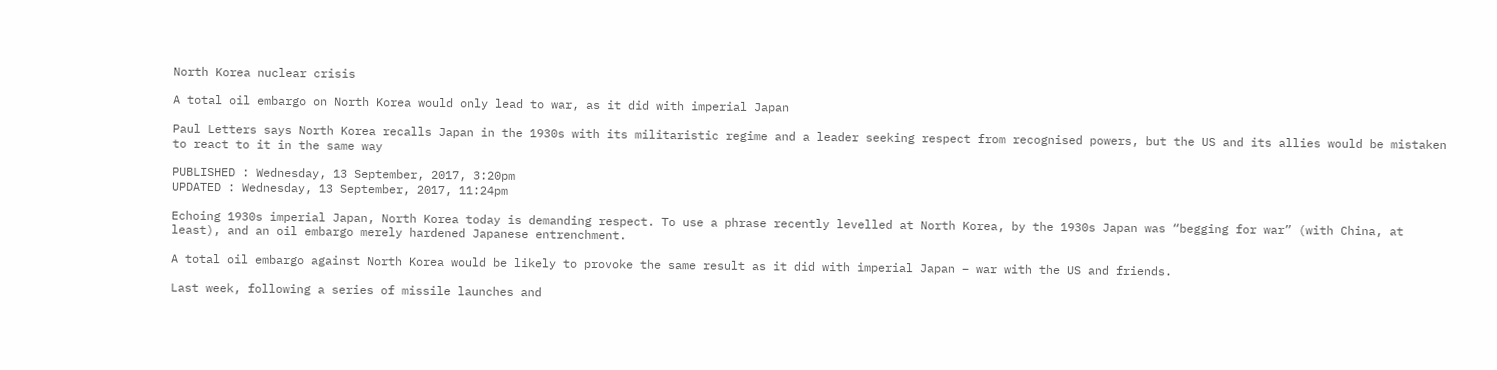North Korea nuclear crisis

A total oil embargo on North Korea would only lead to war, as it did with imperial Japan

Paul Letters says North Korea recalls Japan in the 1930s with its militaristic regime and a leader seeking respect from recognised powers, but the US and its allies would be mistaken to react to it in the same way

PUBLISHED : Wednesday, 13 September, 2017, 3:20pm
UPDATED : Wednesday, 13 September, 2017, 11:24pm

Echoing 1930s imperial Japan, North Korea today is demanding respect. To use a phrase recently levelled at North Korea, by the 1930s Japan was “begging for war” (with China, at least), and an oil embargo merely hardened Japanese entrenchment.

A total oil embargo against North Korea would be likely to provoke the same result as it did with imperial Japan – war with the US and friends.

Last week, following a series of missile launches and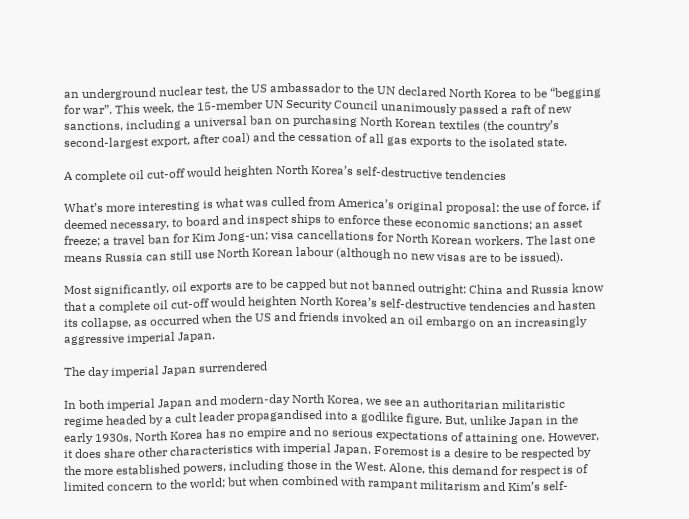an underground nuclear test, the US ambassador to the UN declared North Korea to be “begging for war”. This week, the 15-member UN Security Council unanimously passed a raft of new sanctions, including a universal ban on purchasing North Korean textiles (the country’s second-largest export, after coal) and the cessation of all gas exports to the isolated state.

A complete oil cut-off would heighten North Korea’s self-destructive tendencies

What’s more interesting is what was culled from America’s original proposal: the use of force, if deemed necessary, to board and inspect ships to enforce these economic sanctions; an asset freeze; a travel ban for Kim Jong-un; visa cancellations for North Korean workers. The last one means Russia can still use North Korean labour (although no new visas are to be issued).

Most significantly, oil exports are to be capped but not banned outright: China and Russia know that a complete oil cut-off would heighten North Korea’s self-destructive tendencies and hasten its collapse, as occurred when the US and friends invoked an oil embargo on an increasingly aggressive imperial Japan.

The day imperial Japan surrendered

In both imperial Japan and modern-day North Korea, we see an authoritarian militaristic regime headed by a cult leader propagandised into a godlike figure. But, unlike Japan in the early 1930s, North Korea has no empire and no serious expectations of attaining one. However, it does share other characteristics with imperial Japan. Foremost is a desire to be respected by the more established powers, including those in the West. Alone, this demand for respect is of limited concern to the world; but when combined with rampant militarism and Kim’s self-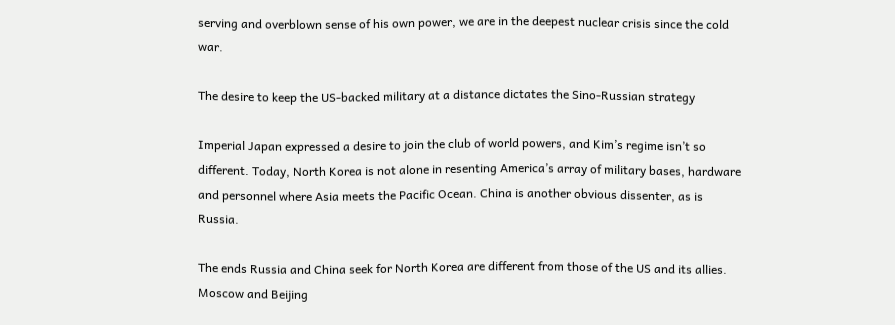serving and overblown sense of his own power, we are in the deepest nuclear crisis since the cold war.

The desire to keep the US-backed military at a distance dictates the Sino-Russian strategy

Imperial Japan expressed a desire to join the club of world powers, and Kim’s regime isn’t so different. Today, North Korea is not alone in resenting America’s array of military bases, hardware and personnel where Asia meets the Pacific Ocean. China is another obvious dissenter, as is Russia.

The ends Russia and China seek for North Korea are different from those of the US and its allies. Moscow and Beijing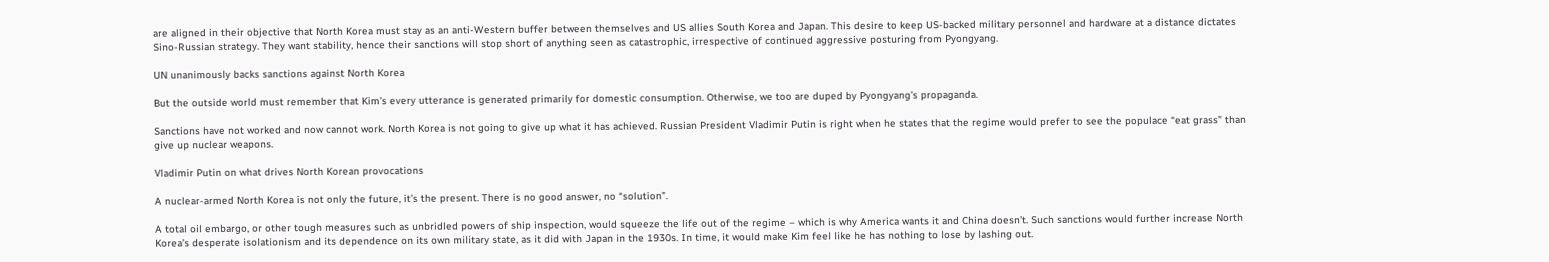are aligned in their objective that North Korea must stay as an anti-Western buffer between themselves and US allies South Korea and Japan. This desire to keep US-backed military personnel and hardware at a distance dictates Sino-Russian strategy. They want stability, hence their sanctions will stop short of anything seen as catastrophic, irrespective of continued aggressive posturing from Pyongyang.

UN unanimously backs sanctions against North Korea

But the outside world must remember that Kim’s every utterance is generated primarily for domestic consumption. Otherwise, we too are duped by Pyongyang’s propaganda.

Sanctions have not worked and now cannot work. North Korea is not going to give up what it has achieved. Russian President Vladimir Putin is right when he states that the regime would prefer to see the populace “eat grass” than give up nuclear weapons.

Vladimir Putin on what drives North Korean provocations

A nuclear-armed North Korea is not only the future, it’s the present. There is no good answer, no “solution”.

A total oil embargo, or other tough measures such as unbridled powers of ship inspection, would squeeze the life out of the regime – which is why America wants it and China doesn’t. Such sanctions would further increase North Korea’s desperate isolationism and its dependence on its own military state, as it did with Japan in the 1930s. In time, it would make Kim feel like he has nothing to lose by lashing out.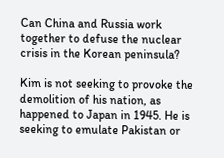Can China and Russia work together to defuse the nuclear crisis in the Korean peninsula?

Kim is not seeking to provoke the demolition of his nation, as happened to Japan in 1945. He is seeking to emulate Pakistan or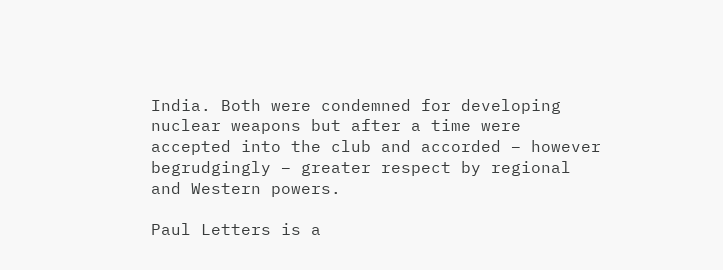India. Both were condemned for developing nuclear weapons but after a time were accepted into the club and accorded – however begrudgingly – greater respect by regional and Western powers.

Paul Letters is a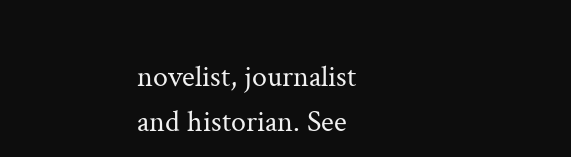novelist, journalist and historian. See